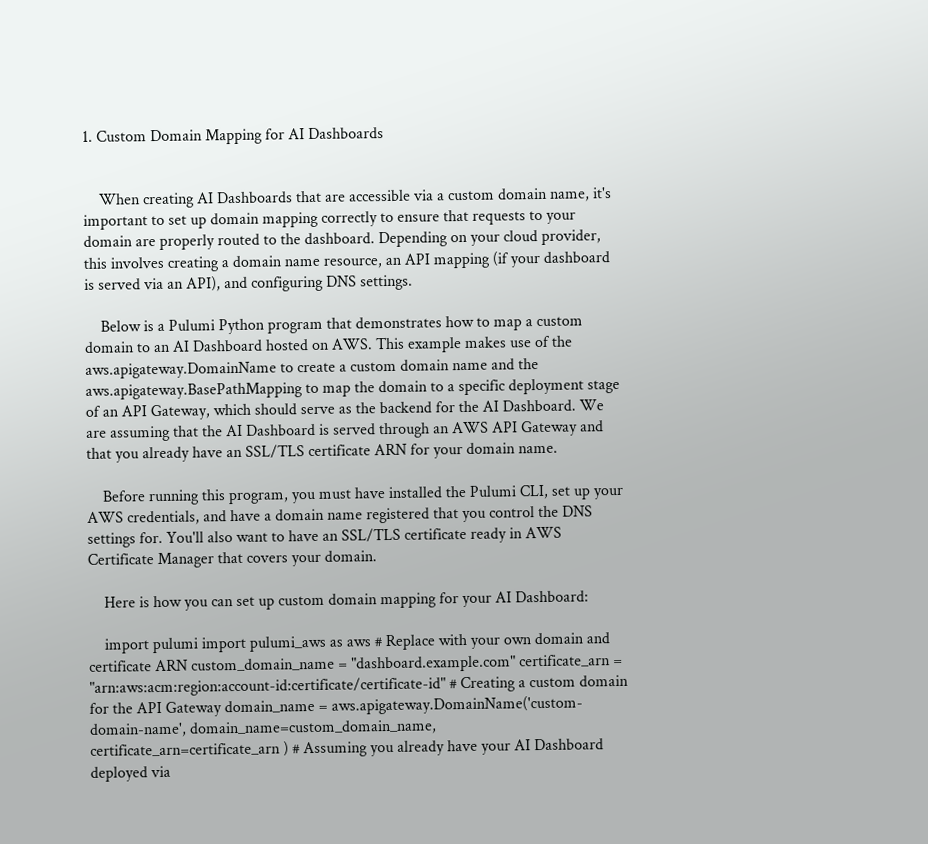1. Custom Domain Mapping for AI Dashboards


    When creating AI Dashboards that are accessible via a custom domain name, it's important to set up domain mapping correctly to ensure that requests to your domain are properly routed to the dashboard. Depending on your cloud provider, this involves creating a domain name resource, an API mapping (if your dashboard is served via an API), and configuring DNS settings.

    Below is a Pulumi Python program that demonstrates how to map a custom domain to an AI Dashboard hosted on AWS. This example makes use of the aws.apigateway.DomainName to create a custom domain name and the aws.apigateway.BasePathMapping to map the domain to a specific deployment stage of an API Gateway, which should serve as the backend for the AI Dashboard. We are assuming that the AI Dashboard is served through an AWS API Gateway and that you already have an SSL/TLS certificate ARN for your domain name.

    Before running this program, you must have installed the Pulumi CLI, set up your AWS credentials, and have a domain name registered that you control the DNS settings for. You'll also want to have an SSL/TLS certificate ready in AWS Certificate Manager that covers your domain.

    Here is how you can set up custom domain mapping for your AI Dashboard:

    import pulumi import pulumi_aws as aws # Replace with your own domain and certificate ARN custom_domain_name = "dashboard.example.com" certificate_arn = "arn:aws:acm:region:account-id:certificate/certificate-id" # Creating a custom domain for the API Gateway domain_name = aws.apigateway.DomainName('custom-domain-name', domain_name=custom_domain_name, certificate_arn=certificate_arn ) # Assuming you already have your AI Dashboard deployed via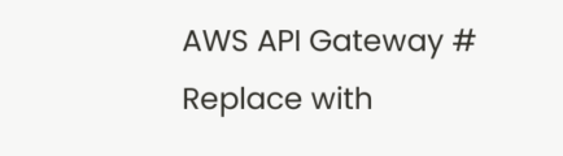AWS API Gateway # Replace with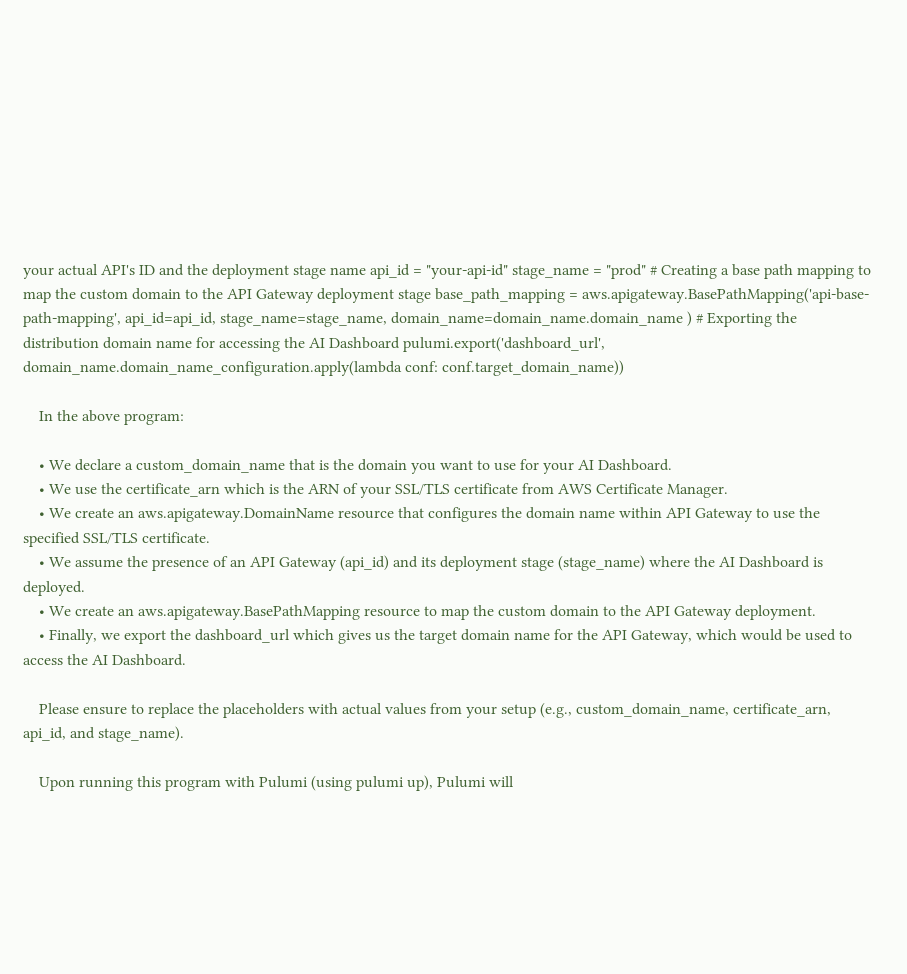your actual API's ID and the deployment stage name api_id = "your-api-id" stage_name = "prod" # Creating a base path mapping to map the custom domain to the API Gateway deployment stage base_path_mapping = aws.apigateway.BasePathMapping('api-base-path-mapping', api_id=api_id, stage_name=stage_name, domain_name=domain_name.domain_name ) # Exporting the distribution domain name for accessing the AI Dashboard pulumi.export('dashboard_url', domain_name.domain_name_configuration.apply(lambda conf: conf.target_domain_name))

    In the above program:

    • We declare a custom_domain_name that is the domain you want to use for your AI Dashboard.
    • We use the certificate_arn which is the ARN of your SSL/TLS certificate from AWS Certificate Manager.
    • We create an aws.apigateway.DomainName resource that configures the domain name within API Gateway to use the specified SSL/TLS certificate.
    • We assume the presence of an API Gateway (api_id) and its deployment stage (stage_name) where the AI Dashboard is deployed.
    • We create an aws.apigateway.BasePathMapping resource to map the custom domain to the API Gateway deployment.
    • Finally, we export the dashboard_url which gives us the target domain name for the API Gateway, which would be used to access the AI Dashboard.

    Please ensure to replace the placeholders with actual values from your setup (e.g., custom_domain_name, certificate_arn, api_id, and stage_name).

    Upon running this program with Pulumi (using pulumi up), Pulumi will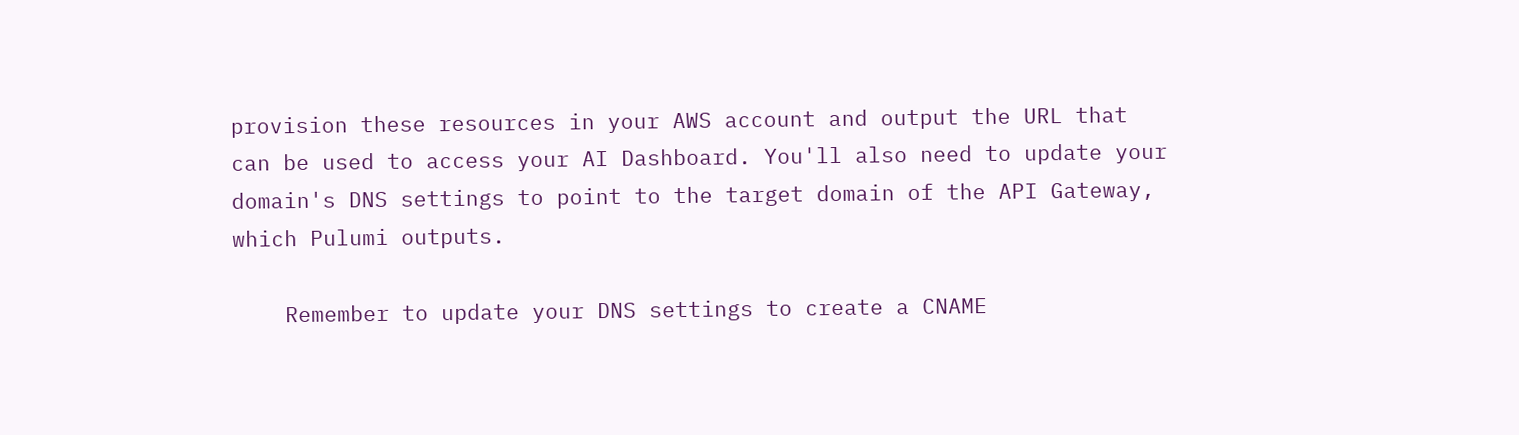provision these resources in your AWS account and output the URL that can be used to access your AI Dashboard. You'll also need to update your domain's DNS settings to point to the target domain of the API Gateway, which Pulumi outputs.

    Remember to update your DNS settings to create a CNAME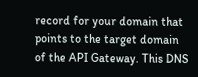record for your domain that points to the target domain of the API Gateway. This DNS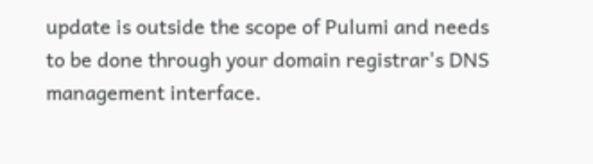update is outside the scope of Pulumi and needs to be done through your domain registrar's DNS management interface.